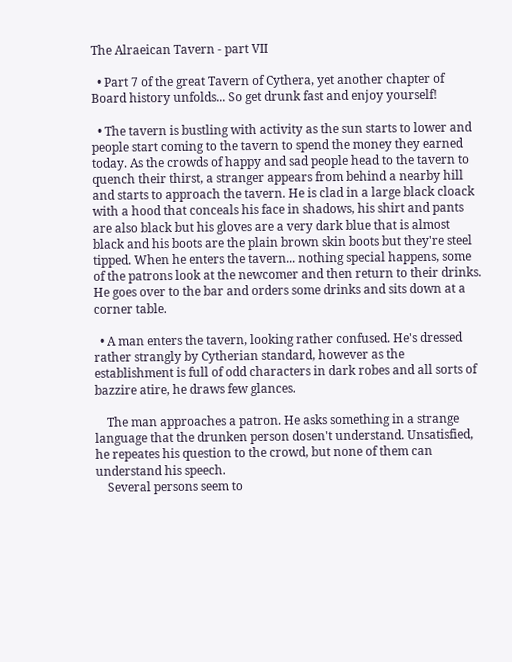The Alraeican Tavern - part VII

  • Part 7 of the great Tavern of Cythera, yet another chapter of Board history unfolds... So get drunk fast and enjoy yourself!

  • The tavern is bustling with activity as the sun starts to lower and people start coming to the tavern to spend the money they earned today. As the crowds of happy and sad people head to the tavern to quench their thirst, a stranger appears from behind a nearby hill and starts to approach the tavern. He is clad in a large black cloack with a hood that conceals his face in shadows, his shirt and pants are also black but his gloves are a very dark blue that is almost black and his boots are the plain brown skin boots but they're steel tipped. When he enters the tavern... nothing special happens, some of the patrons look at the newcomer and then return to their drinks. He goes over to the bar and orders some drinks and sits down at a corner table.

  • A man enters the tavern, looking rather confused. He's dressed rather strangly by Cytherian standard, however as the establishment is full of odd characters in dark robes and all sorts of bazzire atire, he draws few glances.

    The man approaches a patron. He asks something in a strange language that the drunken person dosen't understand. Unsatisfied, he repeates his question to the crowd, but none of them can understand his speech.
    Several persons seem to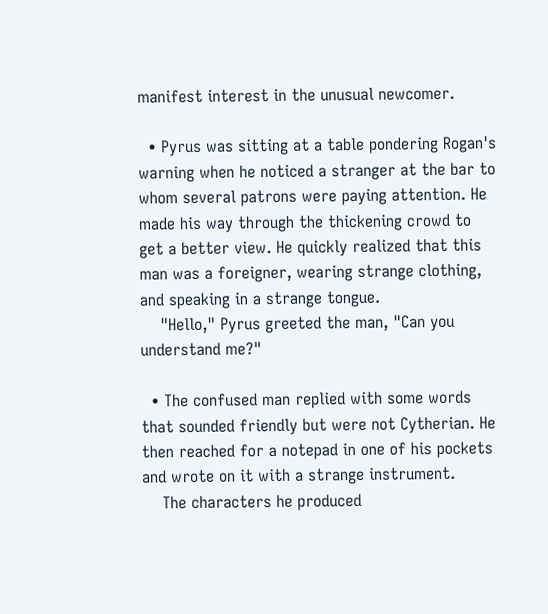manifest interest in the unusual newcomer.

  • Pyrus was sitting at a table pondering Rogan's warning when he noticed a stranger at the bar to whom several patrons were paying attention. He made his way through the thickening crowd to get a better view. He quickly realized that this man was a foreigner, wearing strange clothing, and speaking in a strange tongue.
    "Hello," Pyrus greeted the man, "Can you understand me?"

  • The confused man replied with some words that sounded friendly but were not Cytherian. He then reached for a notepad in one of his pockets and wrote on it with a strange instrument.
    The characters he produced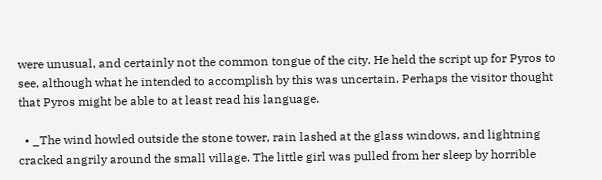were unusual, and certainly not the common tongue of the city. He held the script up for Pyros to see, although what he intended to accomplish by this was uncertain. Perhaps the visitor thought that Pyros might be able to at least read his language.

  • _The wind howled outside the stone tower, rain lashed at the glass windows, and lightning cracked angrily around the small village. The little girl was pulled from her sleep by horrible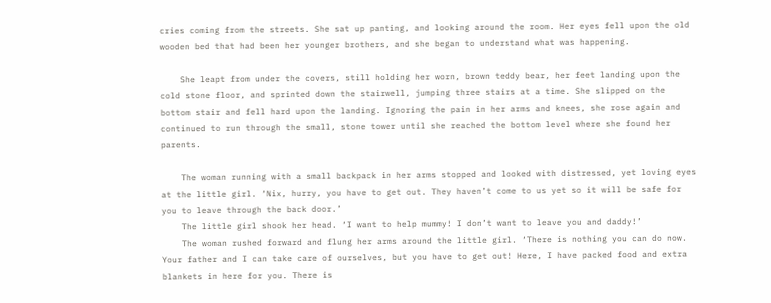cries coming from the streets. She sat up panting, and looking around the room. Her eyes fell upon the old wooden bed that had been her younger brothers, and she began to understand what was happening.

    She leapt from under the covers, still holding her worn, brown teddy bear, her feet landing upon the cold stone floor, and sprinted down the stairwell, jumping three stairs at a time. She slipped on the bottom stair and fell hard upon the landing. Ignoring the pain in her arms and knees, she rose again and continued to run through the small, stone tower until she reached the bottom level where she found her parents.

    The woman running with a small backpack in her arms stopped and looked with distressed, yet loving eyes at the little girl. ‘Nix, hurry, you have to get out. They haven’t come to us yet so it will be safe for you to leave through the back door.’
    The little girl shook her head. ‘I want to help mummy! I don’t want to leave you and daddy!’
    The woman rushed forward and flung her arms around the little girl. ‘There is nothing you can do now. Your father and I can take care of ourselves, but you have to get out! Here, I have packed food and extra blankets in here for you. There is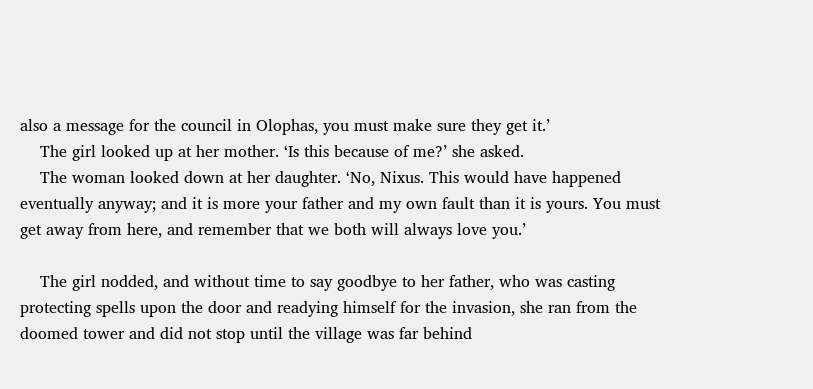also a message for the council in Olophas, you must make sure they get it.’
    The girl looked up at her mother. ‘Is this because of me?’ she asked.
    The woman looked down at her daughter. ‘No, Nixus. This would have happened eventually anyway; and it is more your father and my own fault than it is yours. You must get away from here, and remember that we both will always love you.’

    The girl nodded, and without time to say goodbye to her father, who was casting protecting spells upon the door and readying himself for the invasion, she ran from the doomed tower and did not stop until the village was far behind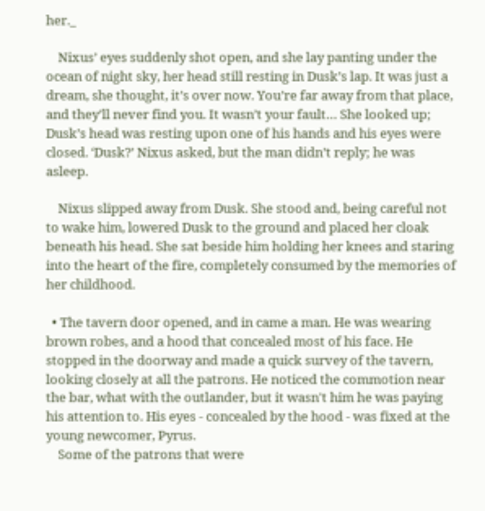her._

    Nixus’ eyes suddenly shot open, and she lay panting under the ocean of night sky, her head still resting in Dusk’s lap. It was just a dream, she thought, it’s over now. You’re far away from that place, and they’ll never find you. It wasn’t your fault… She looked up; Dusk’s head was resting upon one of his hands and his eyes were closed. ‘Dusk?’ Nixus asked, but the man didn’t reply; he was asleep.

    Nixus slipped away from Dusk. She stood and, being careful not to wake him, lowered Dusk to the ground and placed her cloak beneath his head. She sat beside him holding her knees and staring into the heart of the fire, completely consumed by the memories of her childhood.

  • The tavern door opened, and in came a man. He was wearing brown robes, and a hood that concealed most of his face. He stopped in the doorway and made a quick survey of the tavern, looking closely at all the patrons. He noticed the commotion near the bar, what with the outlander, but it wasn't him he was paying his attention to. His eyes - concealed by the hood - was fixed at the young newcomer, Pyrus.
    Some of the patrons that were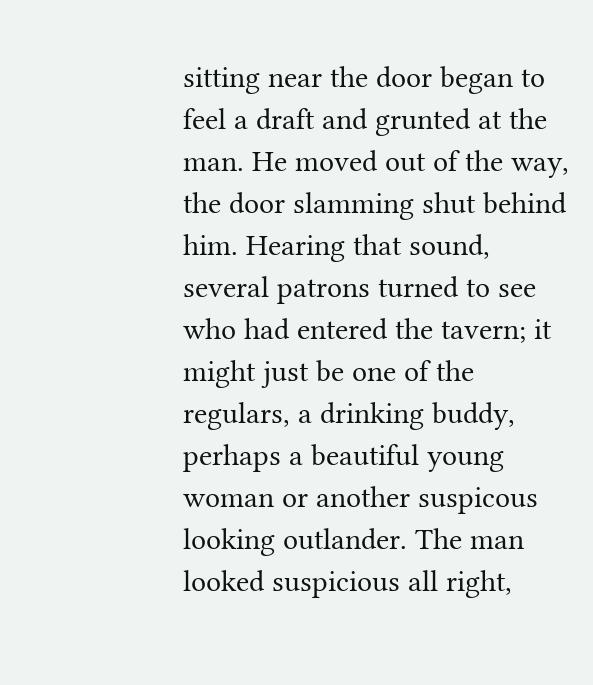sitting near the door began to feel a draft and grunted at the man. He moved out of the way, the door slamming shut behind him. Hearing that sound, several patrons turned to see who had entered the tavern; it might just be one of the regulars, a drinking buddy, perhaps a beautiful young woman or another suspicous looking outlander. The man looked suspicious all right,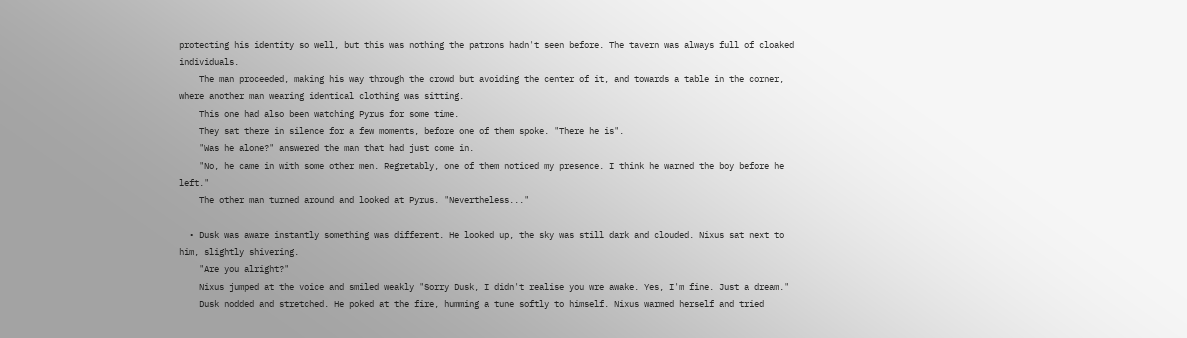protecting his identity so well, but this was nothing the patrons hadn't seen before. The tavern was always full of cloaked individuals.
    The man proceeded, making his way through the crowd but avoiding the center of it, and towards a table in the corner, where another man wearing identical clothing was sitting.
    This one had also been watching Pyrus for some time.
    They sat there in silence for a few moments, before one of them spoke. "There he is".
    "Was he alone?" answered the man that had just come in.
    "No, he came in with some other men. Regretably, one of them noticed my presence. I think he warned the boy before he left."
    The other man turned around and looked at Pyrus. "Nevertheless..."

  • Dusk was aware instantly something was different. He looked up, the sky was still dark and clouded. Nixus sat next to him, slightly shivering.
    "Are you alright?"
    Nixus jumped at the voice and smiled weakly "Sorry Dusk, I didn't realise you wre awake. Yes, I'm fine. Just a dream."
    Dusk nodded and stretched. He poked at the fire, humming a tune softly to himself. Nixus warmed herself and tried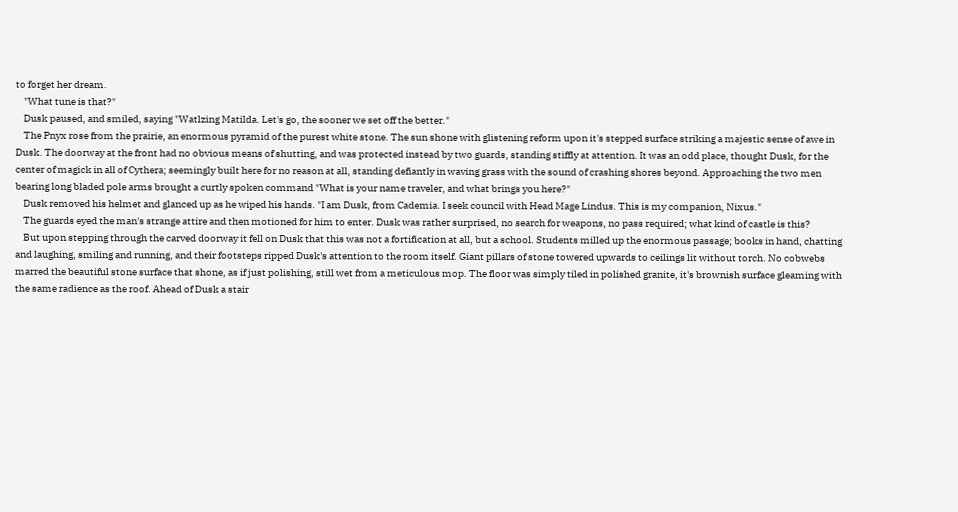to forget her dream.
    "What tune is that?"
    Dusk paused, and smiled, saying "Watlzing Matilda. Let's go, the sooner we set off the better."
    The Pnyx rose from the prairie, an enormous pyramid of the purest white stone. The sun shone with glistening reform upon it's stepped surface striking a majestic sense of awe in Dusk. The doorway at the front had no obvious means of shutting, and was protected instead by two guards, standing stiffly at attention. It was an odd place, thought Dusk, for the center of magick in all of Cythera; seemingly built here for no reason at all, standing defiantly in waving grass with the sound of crashing shores beyond. Approaching the two men bearing long bladed pole arms brought a curtly spoken command "What is your name traveler, and what brings you here?"
    Dusk removed his helmet and glanced up as he wiped his hands. "I am Dusk, from Cademia. I seek council with Head Mage Lindus. This is my companion, Nixus."
    The guards eyed the man's strange attire and then motioned for him to enter. Dusk was rather surprised, no search for weapons, no pass required; what kind of castle is this?
    But upon stepping through the carved doorway it fell on Dusk that this was not a fortification at all, but a school. Students milled up the enormous passage; books in hand, chatting and laughing, smiling and running, and their footsteps ripped Dusk's attention to the room itself. Giant pillars of stone towered upwards to ceilings lit without torch. No cobwebs marred the beautiful stone surface that shone, as if just polishing, still wet from a meticulous mop. The floor was simply tiled in polished granite, it's brownish surface gleaming with the same radience as the roof. Ahead of Dusk a stair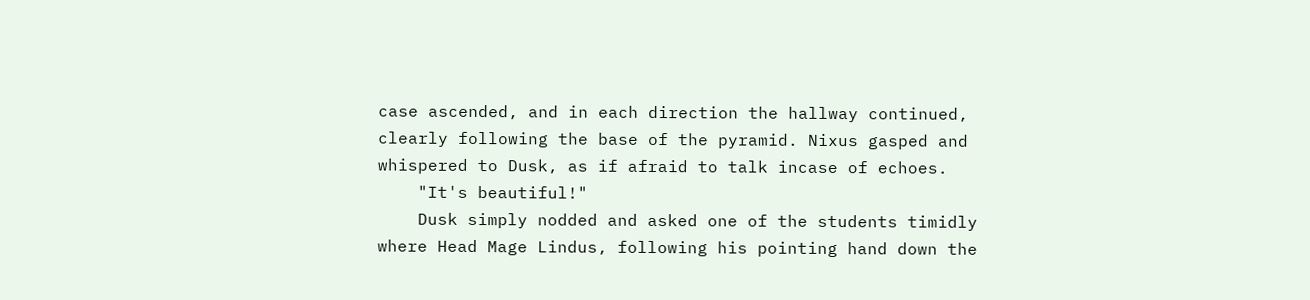case ascended, and in each direction the hallway continued, clearly following the base of the pyramid. Nixus gasped and whispered to Dusk, as if afraid to talk incase of echoes.
    "It's beautiful!"
    Dusk simply nodded and asked one of the students timidly where Head Mage Lindus, following his pointing hand down the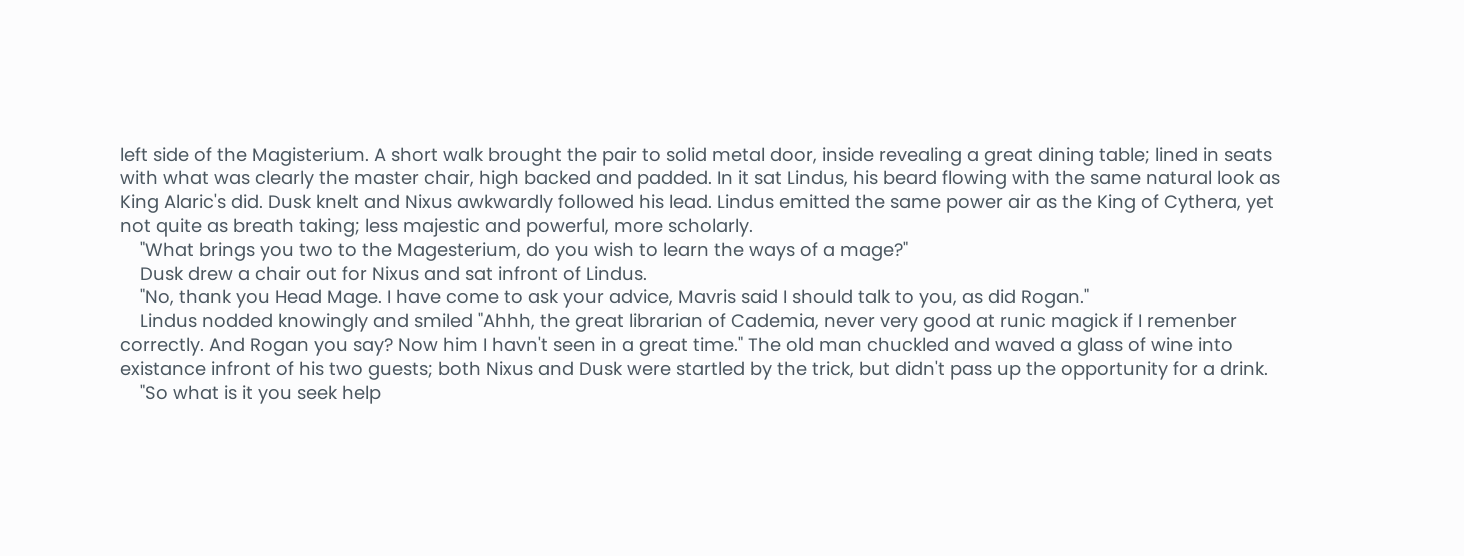left side of the Magisterium. A short walk brought the pair to solid metal door, inside revealing a great dining table; lined in seats with what was clearly the master chair, high backed and padded. In it sat Lindus, his beard flowing with the same natural look as King Alaric's did. Dusk knelt and Nixus awkwardly followed his lead. Lindus emitted the same power air as the King of Cythera, yet not quite as breath taking; less majestic and powerful, more scholarly.
    "What brings you two to the Magesterium, do you wish to learn the ways of a mage?"
    Dusk drew a chair out for Nixus and sat infront of Lindus.
    "No, thank you Head Mage. I have come to ask your advice, Mavris said I should talk to you, as did Rogan."
    Lindus nodded knowingly and smiled "Ahhh, the great librarian of Cademia, never very good at runic magick if I remenber correctly. And Rogan you say? Now him I havn't seen in a great time." The old man chuckled and waved a glass of wine into existance infront of his two guests; both Nixus and Dusk were startled by the trick, but didn't pass up the opportunity for a drink.
    "So what is it you seek help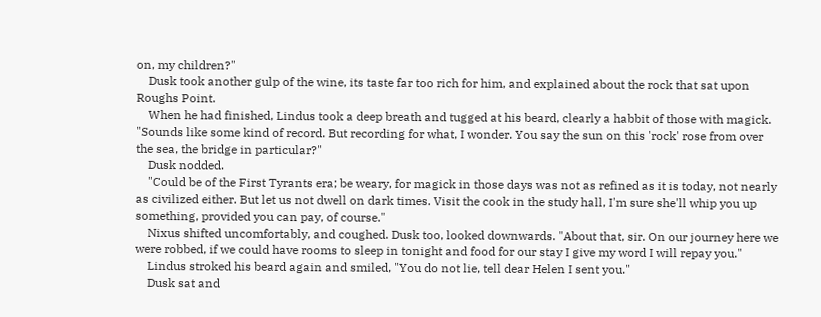on, my children?"
    Dusk took another gulp of the wine, its taste far too rich for him, and explained about the rock that sat upon Roughs Point.
    When he had finished, Lindus took a deep breath and tugged at his beard, clearly a habbit of those with magick. "Sounds like some kind of record. But recording for what, I wonder. You say the sun on this 'rock' rose from over the sea, the bridge in particular?"
    Dusk nodded.
    "Could be of the First Tyrants era; be weary, for magick in those days was not as refined as it is today, not nearly as civilized either. But let us not dwell on dark times. Visit the cook in the study hall, I'm sure she'll whip you up something, provided you can pay, of course."
    Nixus shifted uncomfortably, and coughed. Dusk too, looked downwards. "About that, sir. On our journey here we were robbed, if we could have rooms to sleep in tonight and food for our stay I give my word I will repay you."
    Lindus stroked his beard again and smiled, "You do not lie, tell dear Helen I sent you."
    Dusk sat and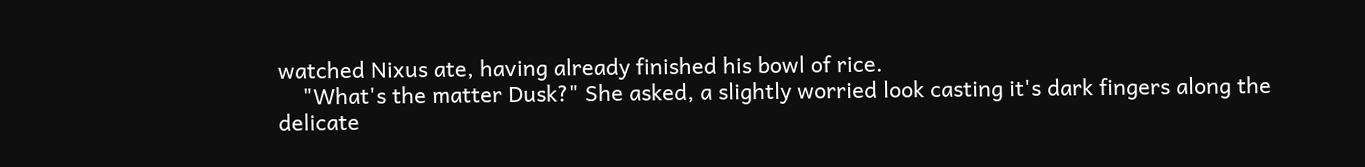watched Nixus ate, having already finished his bowl of rice.
    "What's the matter Dusk?" She asked, a slightly worried look casting it's dark fingers along the delicate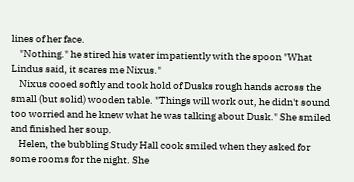lines of her face.
    "Nothing." he stired his water impatiently with the spoon "What Lindus said, it scares me Nixus."
    Nixus cooed softly and took hold of Dusks rough hands across the small (but solid) wooden table. "Things will work out, he didn't sound too worried and he knew what he was talking about Dusk." She smiled and finished her soup.
    Helen, the bubbling Study Hall cook smiled when they asked for some rooms for the night. She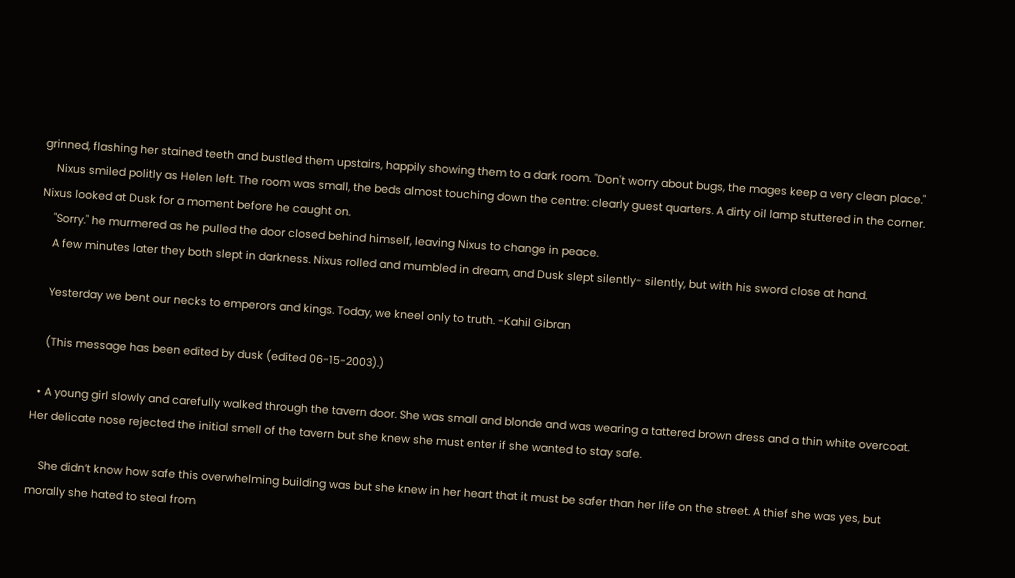grinned, flashing her stained teeth and bustled them upstairs, happily showing them to a dark room. "Don't worry about bugs, the mages keep a very clean place."
    Nixus smiled politly as Helen left. The room was small, the beds almost touching down the centre: clearly guest quarters. A dirty oil lamp stuttered in the corner. Nixus looked at Dusk for a moment before he caught on.
    "Sorry." he murmered as he pulled the door closed behind himself, leaving Nixus to change in peace.
    A few minutes later they both slept in darkness. Nixus rolled and mumbled in dream, and Dusk slept silently- silently, but with his sword close at hand.

    Yesterday we bent our necks to emperors and kings. Today, we kneel only to truth. -Kahil Gibran

    (This message has been edited by dusk (edited 06-15-2003).)

  • A young girl slowly and carefully walked through the tavern door. She was small and blonde and was wearing a tattered brown dress and a thin white overcoat. Her delicate nose rejected the initial smell of the tavern but she knew she must enter if she wanted to stay safe.

    She didn’t know how safe this overwhelming building was but she knew in her heart that it must be safer than her life on the street. A thief she was yes, but morally she hated to steal from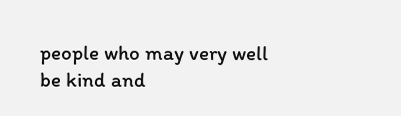people who may very well be kind and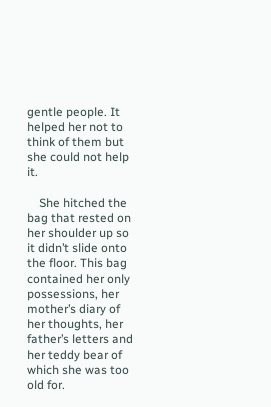gentle people. It helped her not to think of them but she could not help it.

    She hitched the bag that rested on her shoulder up so it didn’t slide onto the floor. This bag contained her only possessions, her mother’s diary of her thoughts, her father’s letters and her teddy bear of which she was too old for.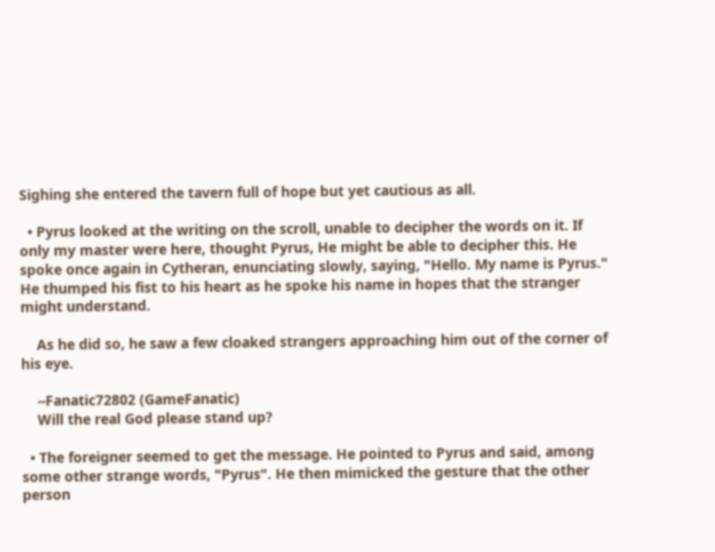Sighing she entered the tavern full of hope but yet cautious as all.

  • Pyrus looked at the writing on the scroll, unable to decipher the words on it. If only my master were here, thought Pyrus, He might be able to decipher this. He spoke once again in Cytheran, enunciating slowly, saying, "Hello. My name is Pyrus." He thumped his fist to his heart as he spoke his name in hopes that the stranger might understand.

    As he did so, he saw a few cloaked strangers approaching him out of the corner of his eye.

    --Fanatic72802 (GameFanatic)
    Will the real God please stand up?

  • The foreigner seemed to get the message. He pointed to Pyrus and said, among some other strange words, "Pyrus". He then mimicked the gesture that the other person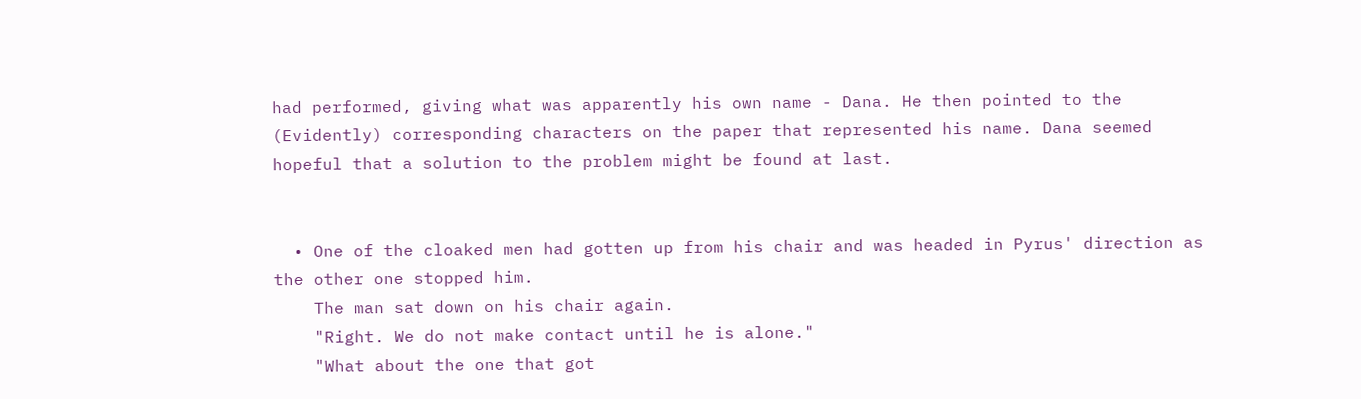had performed, giving what was apparently his own name - Dana. He then pointed to the (Evidently) corresponding characters on the paper that represented his name. Dana seemed hopeful that a solution to the problem might be found at last.


  • One of the cloaked men had gotten up from his chair and was headed in Pyrus' direction as the other one stopped him.
    The man sat down on his chair again.
    "Right. We do not make contact until he is alone."
    "What about the one that got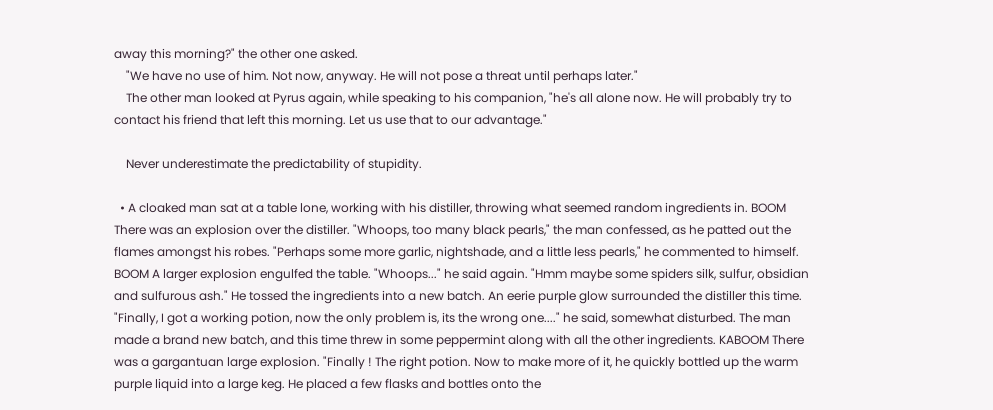away this morning?" the other one asked.
    "We have no use of him. Not now, anyway. He will not pose a threat until perhaps later."
    The other man looked at Pyrus again, while speaking to his companion, "he's all alone now. He will probably try to contact his friend that left this morning. Let us use that to our advantage."

    Never underestimate the predictability of stupidity.

  • A cloaked man sat at a table lone, working with his distiller, throwing what seemed random ingredients in. BOOM There was an explosion over the distiller. "Whoops, too many black pearls," the man confessed, as he patted out the flames amongst his robes. "Perhaps some more garlic, nightshade, and a little less pearls," he commented to himself. BOOM A larger explosion engulfed the table. "Whoops..." he said again. "Hmm maybe some spiders silk, sulfur, obsidian and sulfurous ash." He tossed the ingredients into a new batch. An eerie purple glow surrounded the distiller this time. "Finally, I got a working potion, now the only problem is, its the wrong one...." he said, somewhat disturbed. The man made a brand new batch, and this time threw in some peppermint along with all the other ingredients. KABOOM There was a gargantuan large explosion. "Finally ! The right potion. Now to make more of it, he quickly bottled up the warm purple liquid into a large keg. He placed a few flasks and bottles onto the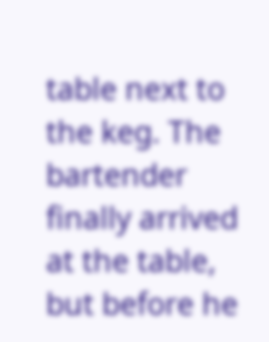table next to the keg. The bartender finally arrived at the table, but before he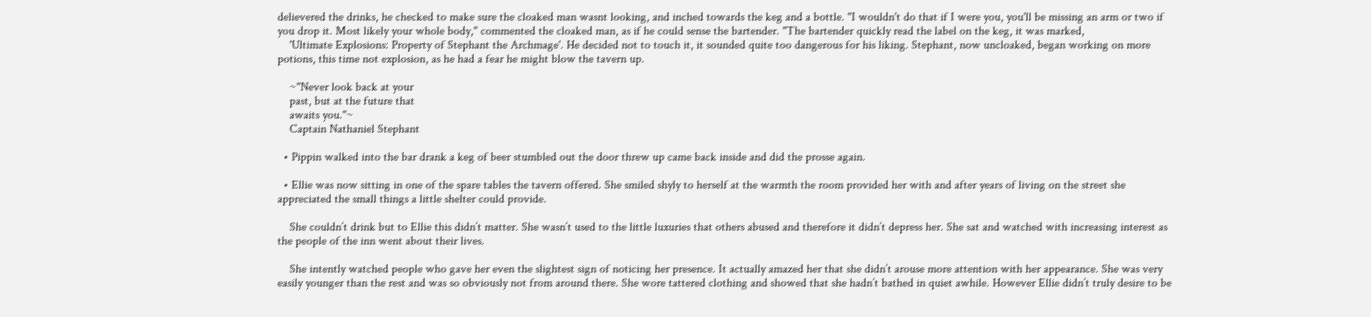delievered the drinks, he checked to make sure the cloaked man wasnt looking, and inched towards the keg and a bottle. "I wouldn't do that if I were you, you'll be missing an arm or two if you drop it. Most likely your whole body," commented the cloaked man, as if he could sense the bartender. "The bartender quickly read the label on the keg, it was marked,
    'Ultimate Explosions: Property of Stephant the Archmage'. He decided not to touch it, it sounded quite too dangerous for his liking. Stephant, now uncloaked, began working on more potions, this time not explosion, as he had a fear he might blow the tavern up.

    ~"Never look back at your
    past, but at the future that
    awaits you."~
    Captain Nathaniel Stephant

  • Pippin walked into the bar drank a keg of beer stumbled out the door threw up came back inside and did the prosse again.

  • Ellie was now sitting in one of the spare tables the tavern offered. She smiled shyly to herself at the warmth the room provided her with and after years of living on the street she appreciated the small things a little shelter could provide.

    She couldn’t drink but to Ellie this didn’t matter. She wasn’t used to the little luxuries that others abused and therefore it didn’t depress her. She sat and watched with increasing interest as the people of the inn went about their lives.

    She intently watched people who gave her even the slightest sign of noticing her presence. It actually amazed her that she didn’t arouse more attention with her appearance. She was very easily younger than the rest and was so obviously not from around there. She wore tattered clothing and showed that she hadn’t bathed in quiet awhile. However Ellie didn’t truly desire to be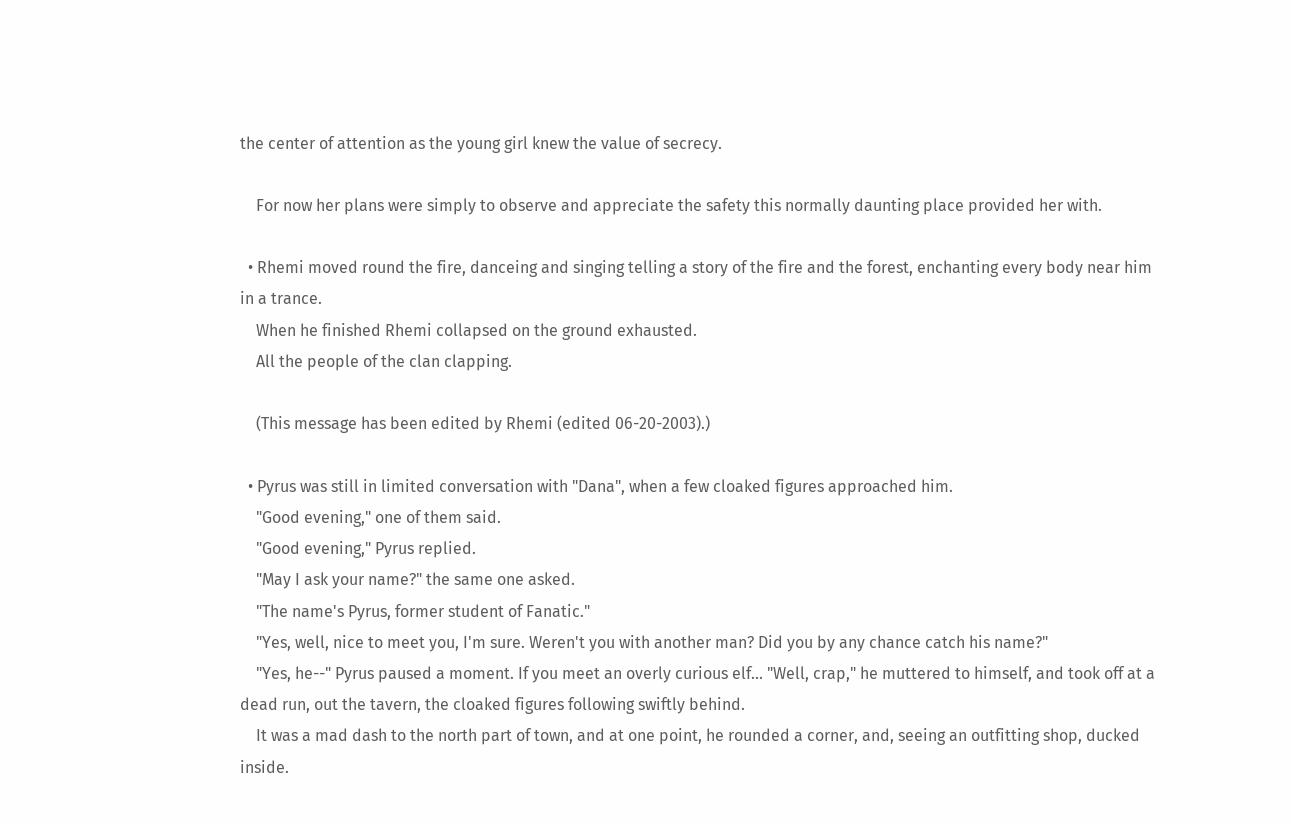the center of attention as the young girl knew the value of secrecy.

    For now her plans were simply to observe and appreciate the safety this normally daunting place provided her with.

  • Rhemi moved round the fire, danceing and singing telling a story of the fire and the forest, enchanting every body near him in a trance.
    When he finished Rhemi collapsed on the ground exhausted.
    All the people of the clan clapping.

    (This message has been edited by Rhemi (edited 06-20-2003).)

  • Pyrus was still in limited conversation with "Dana", when a few cloaked figures approached him.
    "Good evening," one of them said.
    "Good evening," Pyrus replied.
    "May I ask your name?" the same one asked.
    "The name's Pyrus, former student of Fanatic."
    "Yes, well, nice to meet you, I'm sure. Weren't you with another man? Did you by any chance catch his name?"
    "Yes, he--" Pyrus paused a moment. If you meet an overly curious elf... "Well, crap," he muttered to himself, and took off at a dead run, out the tavern, the cloaked figures following swiftly behind.
    It was a mad dash to the north part of town, and at one point, he rounded a corner, and, seeing an outfitting shop, ducked inside.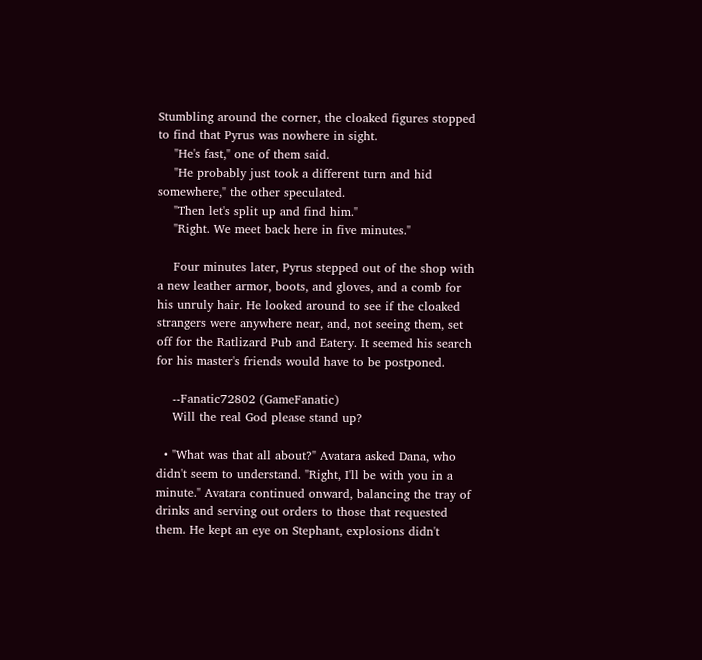Stumbling around the corner, the cloaked figures stopped to find that Pyrus was nowhere in sight.
    "He's fast," one of them said.
    "He probably just took a different turn and hid somewhere," the other speculated.
    "Then let's split up and find him."
    "Right. We meet back here in five minutes."

    Four minutes later, Pyrus stepped out of the shop with a new leather armor, boots, and gloves, and a comb for his unruly hair. He looked around to see if the cloaked strangers were anywhere near, and, not seeing them, set off for the Ratlizard Pub and Eatery. It seemed his search for his master's friends would have to be postponed.

    --Fanatic72802 (GameFanatic)
    Will the real God please stand up?

  • "What was that all about?" Avatara asked Dana, who didn't seem to understand. "Right, I'll be with you in a minute." Avatara continued onward, balancing the tray of drinks and serving out orders to those that requested them. He kept an eye on Stephant, explosions didn't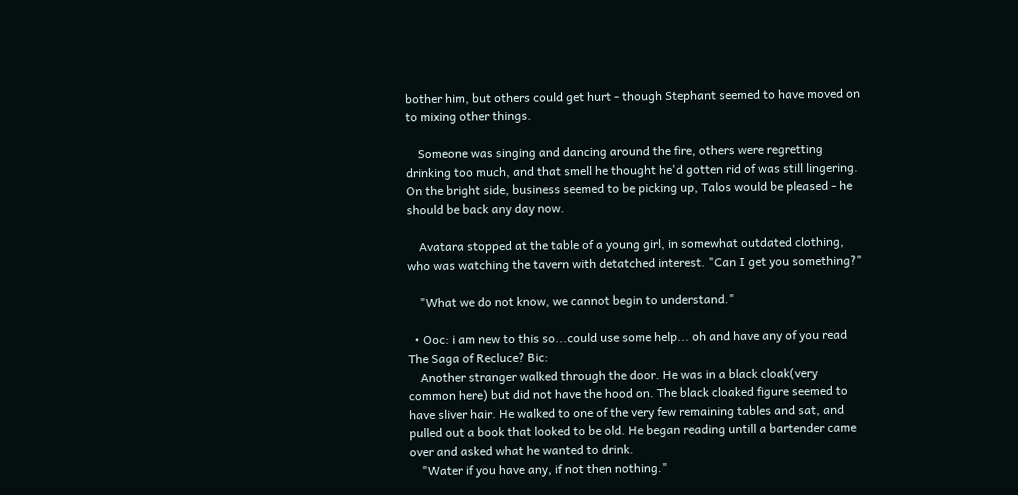bother him, but others could get hurt - though Stephant seemed to have moved on to mixing other things.

    Someone was singing and dancing around the fire, others were regretting drinking too much, and that smell he thought he'd gotten rid of was still lingering. On the bright side, business seemed to be picking up, Talos would be pleased - he should be back any day now.

    Avatara stopped at the table of a young girl, in somewhat outdated clothing, who was watching the tavern with detatched interest. "Can I get you something?"

    "What we do not know, we cannot begin to understand."

  • Ooc: i am new to this so...could use some help... oh and have any of you read The Saga of Recluce? Bic:
    Another stranger walked through the door. He was in a black cloak(very common here) but did not have the hood on. The black cloaked figure seemed to have sliver hair. He walked to one of the very few remaining tables and sat, and pulled out a book that looked to be old. He began reading untill a bartender came over and asked what he wanted to drink.
    "Water if you have any, if not then nothing."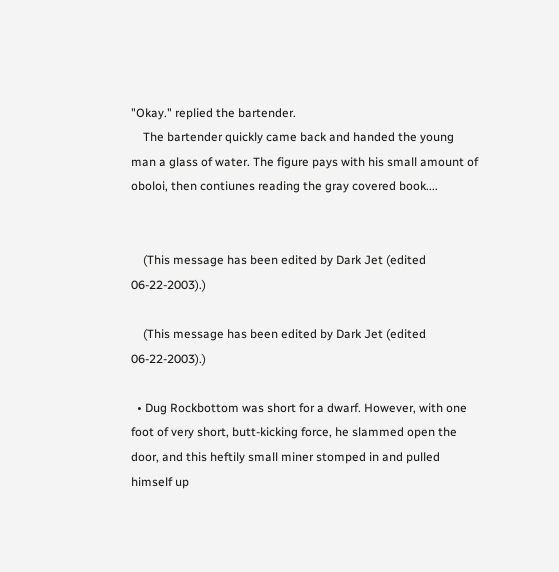"Okay." replied the bartender.
    The bartender quickly came back and handed the young man a glass of water. The figure pays with his small amount of oboloi, then contiunes reading the gray covered book....


    (This message has been edited by Dark Jet (edited 06-22-2003).)

    (This message has been edited by Dark Jet (edited 06-22-2003).)

  • Dug Rockbottom was short for a dwarf. However, with one foot of very short, butt-kicking force, he slammed open the door, and this heftily small miner stomped in and pulled himself up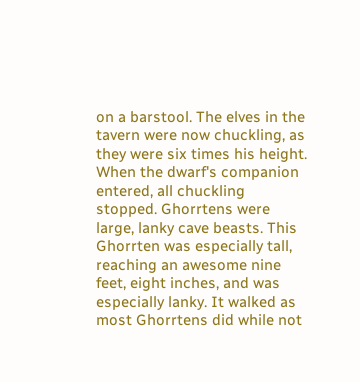on a barstool. The elves in the tavern were now chuckling, as they were six times his height. When the dwarf's companion entered, all chuckling stopped. Ghorrtens were large, lanky cave beasts. This Ghorrten was especially tall, reaching an awesome nine feet, eight inches, and was especially lanky. It walked as most Ghorrtens did while not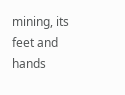mining, its feet and hands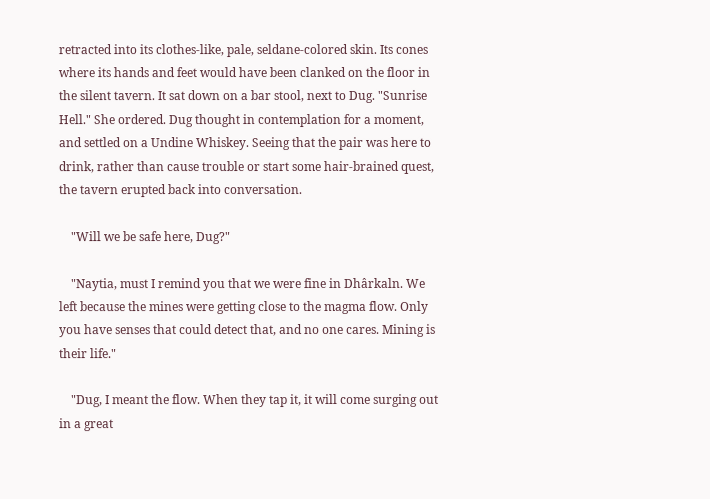retracted into its clothes-like, pale, seldane-colored skin. Its cones where its hands and feet would have been clanked on the floor in the silent tavern. It sat down on a bar stool, next to Dug. "Sunrise Hell." She ordered. Dug thought in contemplation for a moment, and settled on a Undine Whiskey. Seeing that the pair was here to drink, rather than cause trouble or start some hair-brained quest, the tavern erupted back into conversation.

    "Will we be safe here, Dug?"

    "Naytia, must I remind you that we were fine in Dhârkaln. We left because the mines were getting close to the magma flow. Only you have senses that could detect that, and no one cares. Mining is their life."

    "Dug, I meant the flow. When they tap it, it will come surging out in a great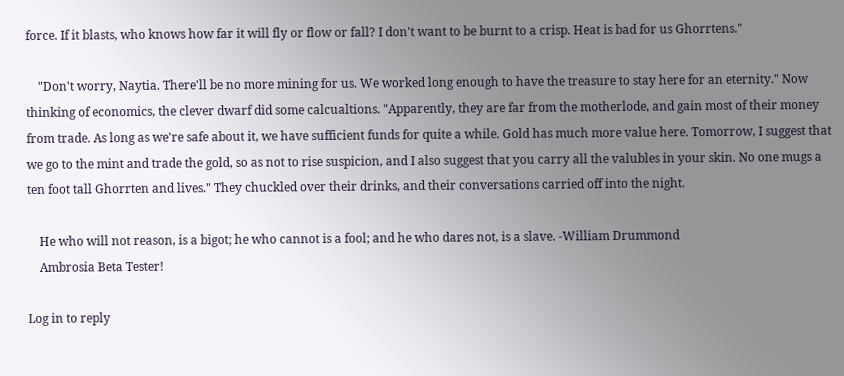force. If it blasts, who knows how far it will fly or flow or fall? I don't want to be burnt to a crisp. Heat is bad for us Ghorrtens."

    "Don't worry, Naytia. There'll be no more mining for us. We worked long enough to have the treasure to stay here for an eternity." Now thinking of economics, the clever dwarf did some calcualtions. "Apparently, they are far from the motherlode, and gain most of their money from trade. As long as we're safe about it, we have sufficient funds for quite a while. Gold has much more value here. Tomorrow, I suggest that we go to the mint and trade the gold, so as not to rise suspicion, and I also suggest that you carry all the valubles in your skin. No one mugs a ten foot tall Ghorrten and lives." They chuckled over their drinks, and their conversations carried off into the night.

    He who will not reason, is a bigot; he who cannot is a fool; and he who dares not, is a slave. -William Drummond
    Ambrosia Beta Tester!

Log in to reply